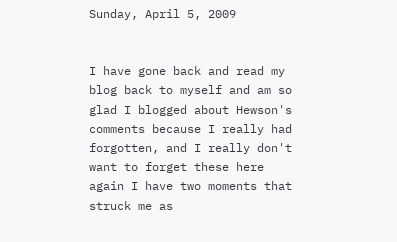Sunday, April 5, 2009


I have gone back and read my blog back to myself and am so glad I blogged about Hewson's comments because I really had forgotten, and I really don't want to forget these here again I have two moments that struck me as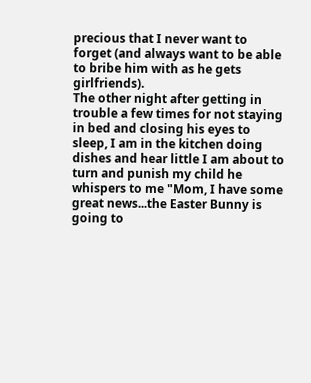precious that I never want to forget (and always want to be able to bribe him with as he gets girlfriends).
The other night after getting in trouble a few times for not staying in bed and closing his eyes to sleep, I am in the kitchen doing dishes and hear little I am about to turn and punish my child he whispers to me "Mom, I have some great news...the Easter Bunny is going to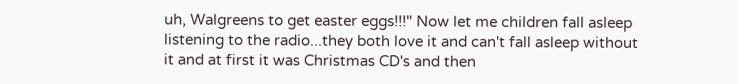uh, Walgreens to get easter eggs!!!" Now let me children fall asleep listening to the radio...they both love it and can't fall asleep without it and at first it was Christmas CD's and then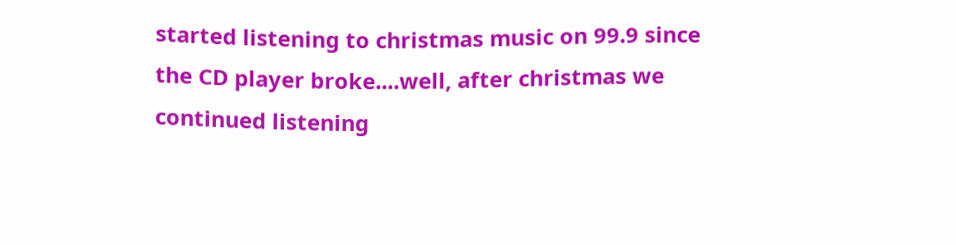started listening to christmas music on 99.9 since the CD player broke....well, after christmas we continued listening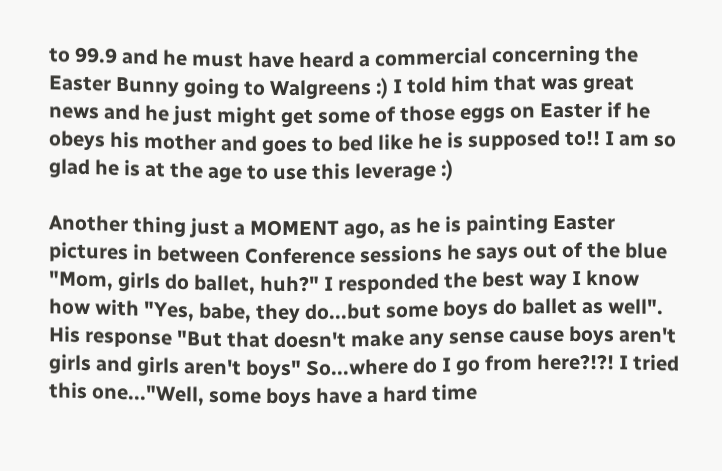to 99.9 and he must have heard a commercial concerning the Easter Bunny going to Walgreens :) I told him that was great news and he just might get some of those eggs on Easter if he obeys his mother and goes to bed like he is supposed to!! I am so glad he is at the age to use this leverage :)

Another thing just a MOMENT ago, as he is painting Easter pictures in between Conference sessions he says out of the blue "Mom, girls do ballet, huh?" I responded the best way I know how with "Yes, babe, they do...but some boys do ballet as well". His response "But that doesn't make any sense cause boys aren't girls and girls aren't boys" So...where do I go from here?!?! I tried this one..."Well, some boys have a hard time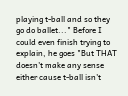playing t-ball and so they go do ballet..." Before I could even finish trying to explain, he goes "But THAT doesn't make any sense either cause t-ball isn't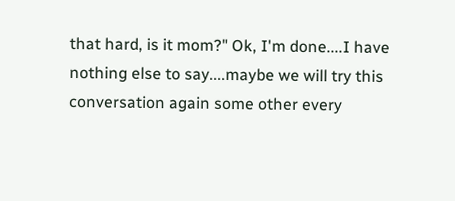that hard, is it mom?" Ok, I'm done....I have nothing else to say....maybe we will try this conversation again some other every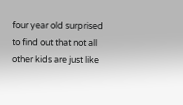four year old surprised to find out that not all other kids are just like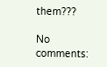them???

No comments: